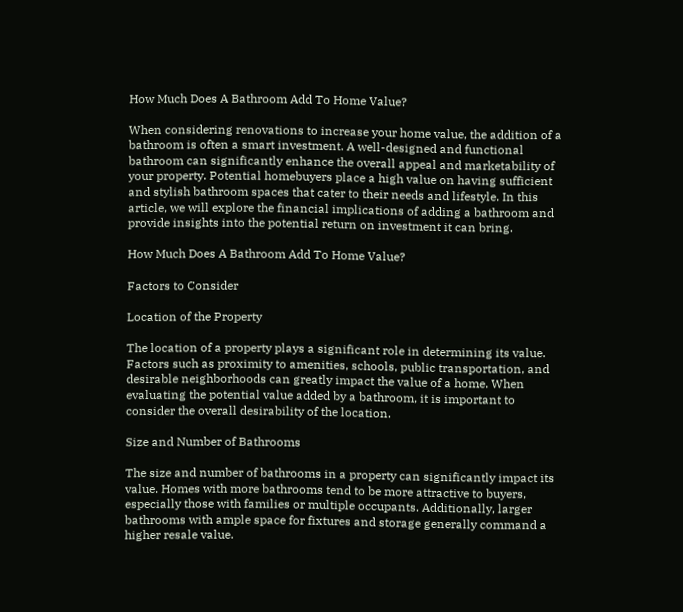How Much Does A Bathroom Add To Home Value?

When considering renovations to increase your home value, the addition of a bathroom is often a smart investment. A well-designed and functional bathroom can significantly enhance the overall appeal and marketability of your property. Potential homebuyers place a high value on having sufficient and stylish bathroom spaces that cater to their needs and lifestyle. In this article, we will explore the financial implications of adding a bathroom and provide insights into the potential return on investment it can bring.

How Much Does A Bathroom Add To Home Value?

Factors to Consider

Location of the Property

The location of a property plays a significant role in determining its value. Factors such as proximity to amenities, schools, public transportation, and desirable neighborhoods can greatly impact the value of a home. When evaluating the potential value added by a bathroom, it is important to consider the overall desirability of the location.

Size and Number of Bathrooms

The size and number of bathrooms in a property can significantly impact its value. Homes with more bathrooms tend to be more attractive to buyers, especially those with families or multiple occupants. Additionally, larger bathrooms with ample space for fixtures and storage generally command a higher resale value.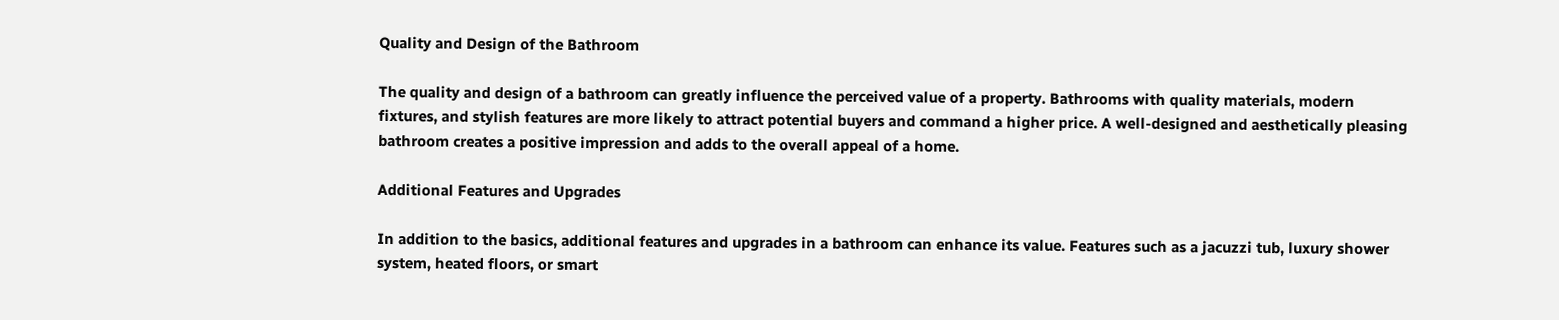Quality and Design of the Bathroom

The quality and design of a bathroom can greatly influence the perceived value of a property. Bathrooms with quality materials, modern fixtures, and stylish features are more likely to attract potential buyers and command a higher price. A well-designed and aesthetically pleasing bathroom creates a positive impression and adds to the overall appeal of a home.

Additional Features and Upgrades

In addition to the basics, additional features and upgrades in a bathroom can enhance its value. Features such as a jacuzzi tub, luxury shower system, heated floors, or smart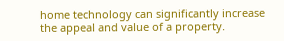home technology can significantly increase the appeal and value of a property.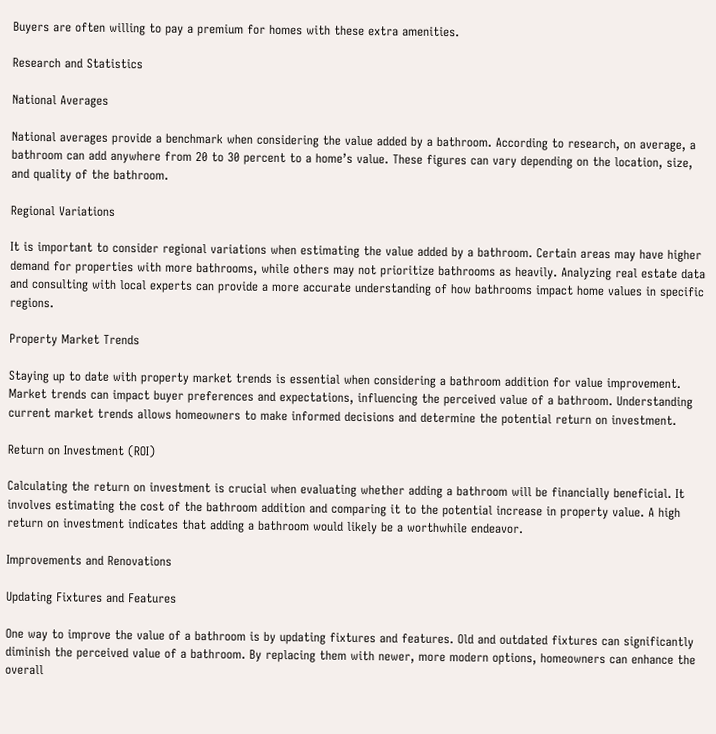Buyers are often willing to pay a premium for homes with these extra amenities.

Research and Statistics

National Averages

National averages provide a benchmark when considering the value added by a bathroom. According to research, on average, a bathroom can add anywhere from 20 to 30 percent to a home’s value. These figures can vary depending on the location, size, and quality of the bathroom.

Regional Variations

It is important to consider regional variations when estimating the value added by a bathroom. Certain areas may have higher demand for properties with more bathrooms, while others may not prioritize bathrooms as heavily. Analyzing real estate data and consulting with local experts can provide a more accurate understanding of how bathrooms impact home values in specific regions.

Property Market Trends

Staying up to date with property market trends is essential when considering a bathroom addition for value improvement. Market trends can impact buyer preferences and expectations, influencing the perceived value of a bathroom. Understanding current market trends allows homeowners to make informed decisions and determine the potential return on investment.

Return on Investment (ROI)

Calculating the return on investment is crucial when evaluating whether adding a bathroom will be financially beneficial. It involves estimating the cost of the bathroom addition and comparing it to the potential increase in property value. A high return on investment indicates that adding a bathroom would likely be a worthwhile endeavor.

Improvements and Renovations

Updating Fixtures and Features

One way to improve the value of a bathroom is by updating fixtures and features. Old and outdated fixtures can significantly diminish the perceived value of a bathroom. By replacing them with newer, more modern options, homeowners can enhance the overall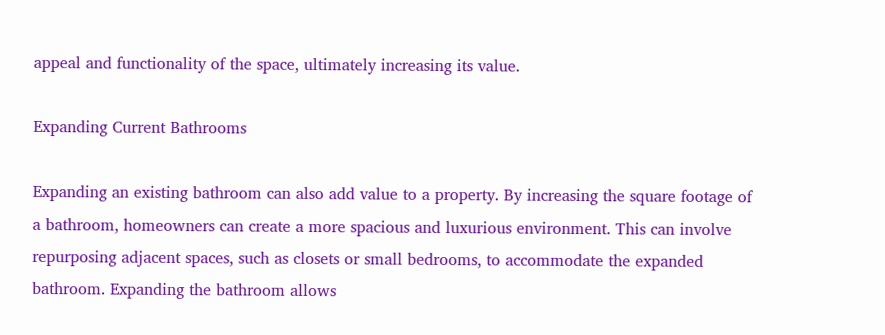appeal and functionality of the space, ultimately increasing its value.

Expanding Current Bathrooms

Expanding an existing bathroom can also add value to a property. By increasing the square footage of a bathroom, homeowners can create a more spacious and luxurious environment. This can involve repurposing adjacent spaces, such as closets or small bedrooms, to accommodate the expanded bathroom. Expanding the bathroom allows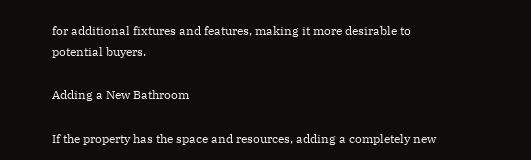for additional fixtures and features, making it more desirable to potential buyers.

Adding a New Bathroom

If the property has the space and resources, adding a completely new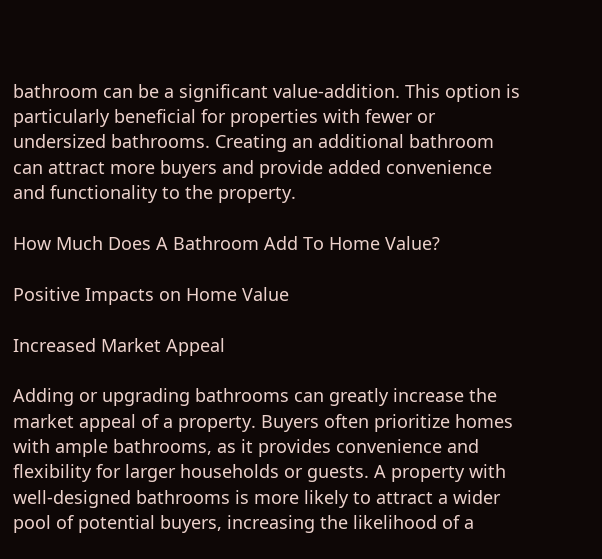bathroom can be a significant value-addition. This option is particularly beneficial for properties with fewer or undersized bathrooms. Creating an additional bathroom can attract more buyers and provide added convenience and functionality to the property.

How Much Does A Bathroom Add To Home Value?

Positive Impacts on Home Value

Increased Market Appeal

Adding or upgrading bathrooms can greatly increase the market appeal of a property. Buyers often prioritize homes with ample bathrooms, as it provides convenience and flexibility for larger households or guests. A property with well-designed bathrooms is more likely to attract a wider pool of potential buyers, increasing the likelihood of a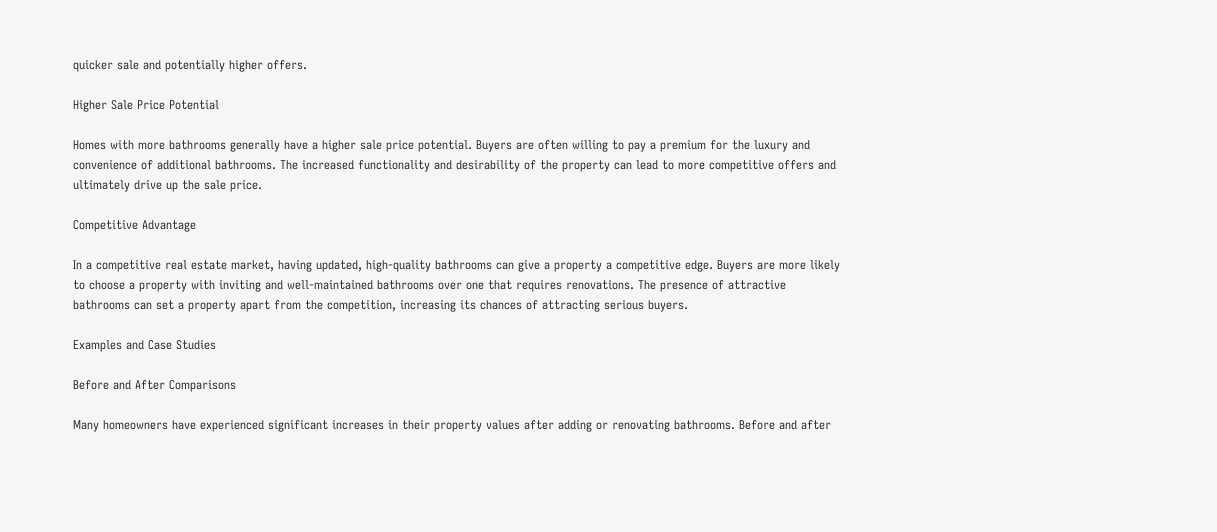quicker sale and potentially higher offers.

Higher Sale Price Potential

Homes with more bathrooms generally have a higher sale price potential. Buyers are often willing to pay a premium for the luxury and convenience of additional bathrooms. The increased functionality and desirability of the property can lead to more competitive offers and ultimately drive up the sale price.

Competitive Advantage

In a competitive real estate market, having updated, high-quality bathrooms can give a property a competitive edge. Buyers are more likely to choose a property with inviting and well-maintained bathrooms over one that requires renovations. The presence of attractive bathrooms can set a property apart from the competition, increasing its chances of attracting serious buyers.

Examples and Case Studies

Before and After Comparisons

Many homeowners have experienced significant increases in their property values after adding or renovating bathrooms. Before and after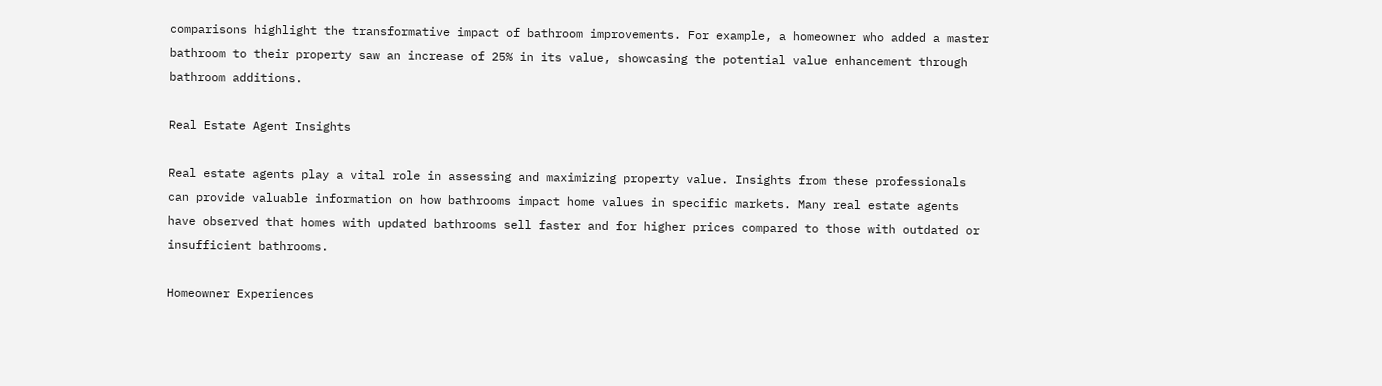comparisons highlight the transformative impact of bathroom improvements. For example, a homeowner who added a master bathroom to their property saw an increase of 25% in its value, showcasing the potential value enhancement through bathroom additions.

Real Estate Agent Insights

Real estate agents play a vital role in assessing and maximizing property value. Insights from these professionals can provide valuable information on how bathrooms impact home values in specific markets. Many real estate agents have observed that homes with updated bathrooms sell faster and for higher prices compared to those with outdated or insufficient bathrooms.

Homeowner Experiences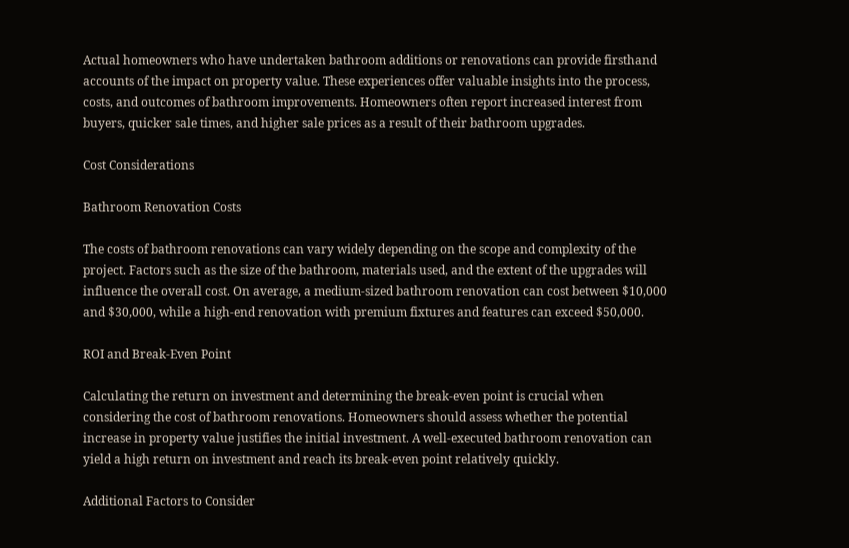Actual homeowners who have undertaken bathroom additions or renovations can provide firsthand accounts of the impact on property value. These experiences offer valuable insights into the process, costs, and outcomes of bathroom improvements. Homeowners often report increased interest from buyers, quicker sale times, and higher sale prices as a result of their bathroom upgrades.

Cost Considerations

Bathroom Renovation Costs

The costs of bathroom renovations can vary widely depending on the scope and complexity of the project. Factors such as the size of the bathroom, materials used, and the extent of the upgrades will influence the overall cost. On average, a medium-sized bathroom renovation can cost between $10,000 and $30,000, while a high-end renovation with premium fixtures and features can exceed $50,000.

ROI and Break-Even Point

Calculating the return on investment and determining the break-even point is crucial when considering the cost of bathroom renovations. Homeowners should assess whether the potential increase in property value justifies the initial investment. A well-executed bathroom renovation can yield a high return on investment and reach its break-even point relatively quickly.

Additional Factors to Consider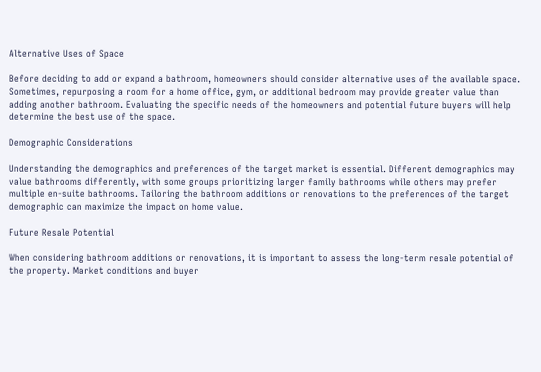Alternative Uses of Space

Before deciding to add or expand a bathroom, homeowners should consider alternative uses of the available space. Sometimes, repurposing a room for a home office, gym, or additional bedroom may provide greater value than adding another bathroom. Evaluating the specific needs of the homeowners and potential future buyers will help determine the best use of the space.

Demographic Considerations

Understanding the demographics and preferences of the target market is essential. Different demographics may value bathrooms differently, with some groups prioritizing larger family bathrooms while others may prefer multiple en-suite bathrooms. Tailoring the bathroom additions or renovations to the preferences of the target demographic can maximize the impact on home value.

Future Resale Potential

When considering bathroom additions or renovations, it is important to assess the long-term resale potential of the property. Market conditions and buyer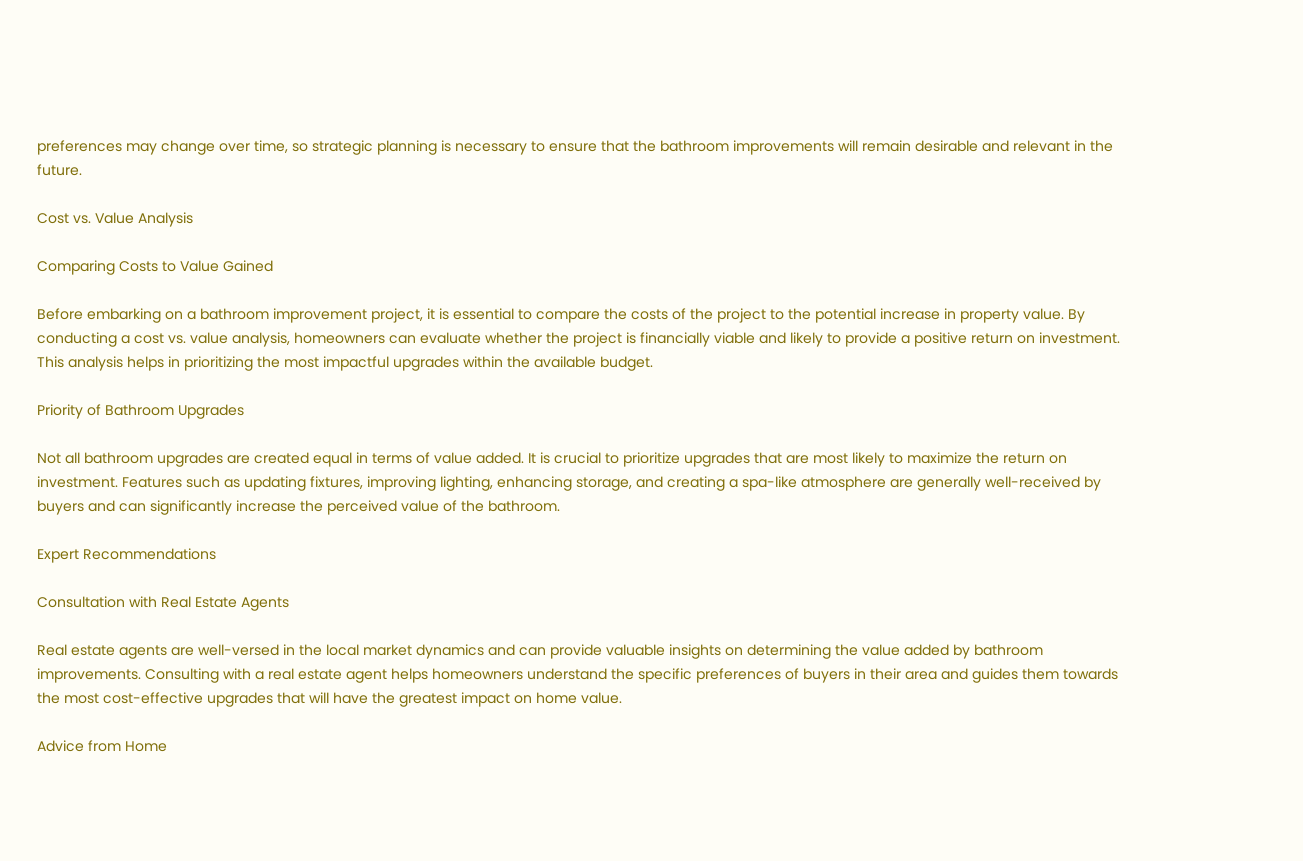preferences may change over time, so strategic planning is necessary to ensure that the bathroom improvements will remain desirable and relevant in the future.

Cost vs. Value Analysis

Comparing Costs to Value Gained

Before embarking on a bathroom improvement project, it is essential to compare the costs of the project to the potential increase in property value. By conducting a cost vs. value analysis, homeowners can evaluate whether the project is financially viable and likely to provide a positive return on investment. This analysis helps in prioritizing the most impactful upgrades within the available budget.

Priority of Bathroom Upgrades

Not all bathroom upgrades are created equal in terms of value added. It is crucial to prioritize upgrades that are most likely to maximize the return on investment. Features such as updating fixtures, improving lighting, enhancing storage, and creating a spa-like atmosphere are generally well-received by buyers and can significantly increase the perceived value of the bathroom.

Expert Recommendations

Consultation with Real Estate Agents

Real estate agents are well-versed in the local market dynamics and can provide valuable insights on determining the value added by bathroom improvements. Consulting with a real estate agent helps homeowners understand the specific preferences of buyers in their area and guides them towards the most cost-effective upgrades that will have the greatest impact on home value.

Advice from Home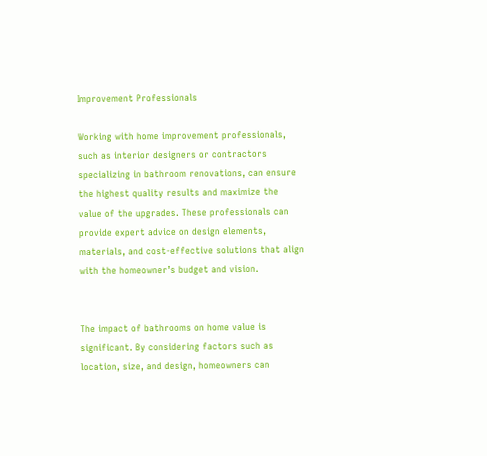Improvement Professionals

Working with home improvement professionals, such as interior designers or contractors specializing in bathroom renovations, can ensure the highest quality results and maximize the value of the upgrades. These professionals can provide expert advice on design elements, materials, and cost-effective solutions that align with the homeowner’s budget and vision.


The impact of bathrooms on home value is significant. By considering factors such as location, size, and design, homeowners can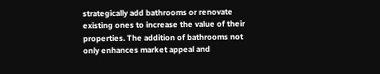strategically add bathrooms or renovate existing ones to increase the value of their properties. The addition of bathrooms not only enhances market appeal and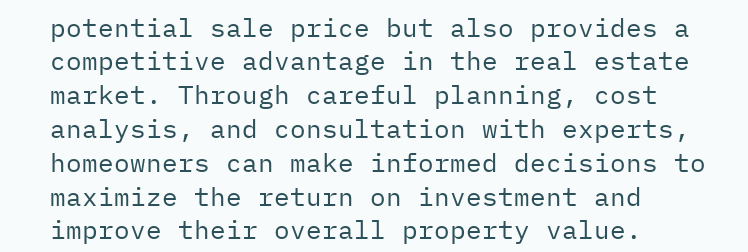potential sale price but also provides a competitive advantage in the real estate market. Through careful planning, cost analysis, and consultation with experts, homeowners can make informed decisions to maximize the return on investment and improve their overall property value.